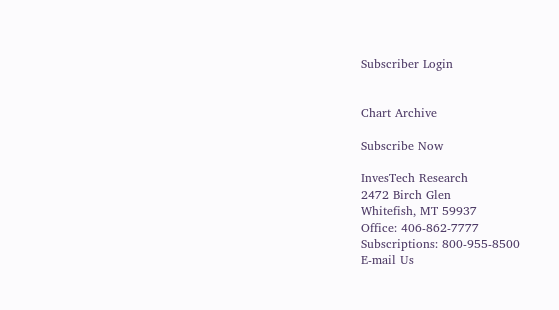Subscriber Login


Chart Archive

Subscribe Now

InvesTech Research
2472 Birch Glen
Whitefish, MT 59937
Office: 406-862-7777
Subscriptions: 800-955-8500
E-mail Us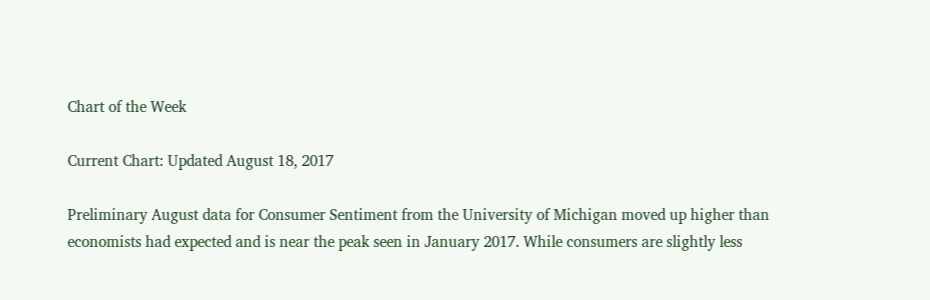Chart of the Week

Current Chart: Updated August 18, 2017

Preliminary August data for Consumer Sentiment from the University of Michigan moved up higher than economists had expected and is near the peak seen in January 2017. While consumers are slightly less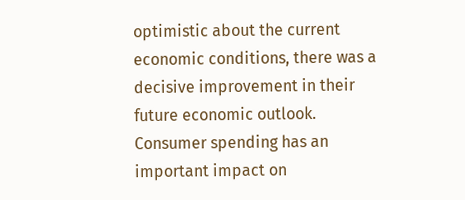optimistic about the current economic conditions, there was a decisive improvement in their future economic outlook. Consumer spending has an important impact on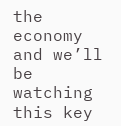the economy and we’ll be watching this key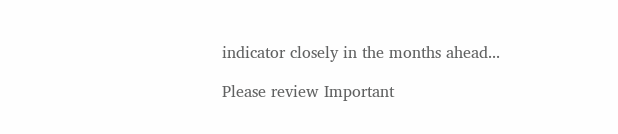indicator closely in the months ahead...

Please review Important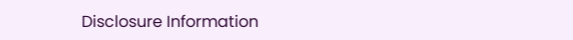Disclosure Information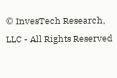© InvesTech Research, LLC - All Rights Reserved